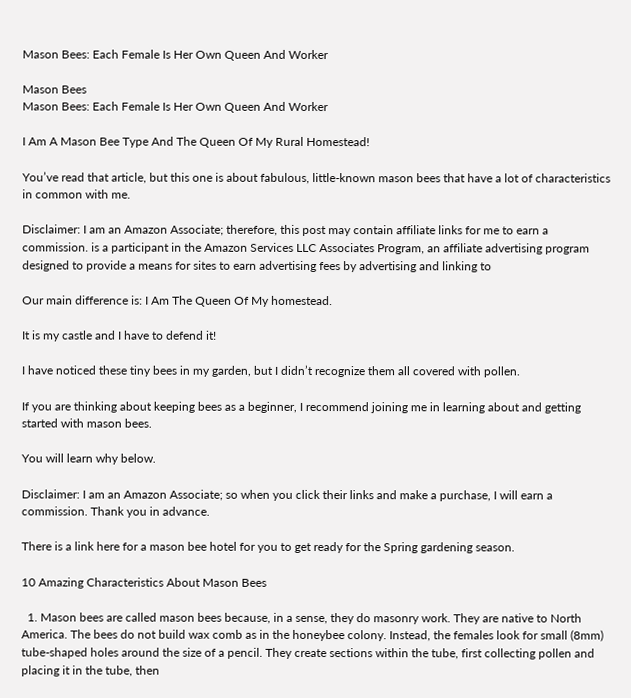Mason Bees: Each Female Is Her Own Queen And Worker

Mason Bees
Mason Bees: Each Female Is Her Own Queen And Worker

I Am A Mason Bee Type And The Queen Of My Rural Homestead!

You’ve read that article, but this one is about fabulous, little-known mason bees that have a lot of characteristics in common with me.

Disclaimer: I am an Amazon Associate; therefore, this post may contain affiliate links for me to earn a commission. is a participant in the Amazon Services LLC Associates Program, an affiliate advertising program designed to provide a means for sites to earn advertising fees by advertising and linking to

Our main difference is: I Am The Queen Of My homestead.

It is my castle and I have to defend it!

I have noticed these tiny bees in my garden, but I didn’t recognize them all covered with pollen.

If you are thinking about keeping bees as a beginner, I recommend joining me in learning about and getting started with mason bees.

You will learn why below.

Disclaimer: I am an Amazon Associate; so when you click their links and make a purchase, I will earn a commission. Thank you in advance.

There is a link here for a mason bee hotel for you to get ready for the Spring gardening season.

10 Amazing Characteristics About Mason Bees

  1. Mason bees are called mason bees because, in a sense, they do masonry work. They are native to North America. The bees do not build wax comb as in the honeybee colony. Instead, the females look for small (8mm) tube-shaped holes around the size of a pencil. They create sections within the tube, first collecting pollen and placing it in the tube, then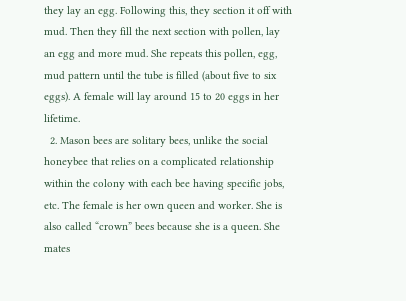they lay an egg. Following this, they section it off with mud. Then they fill the next section with pollen, lay an egg and more mud. She repeats this pollen, egg, mud pattern until the tube is filled (about five to six eggs). A female will lay around 15 to 20 eggs in her lifetime.
  2. Mason bees are solitary bees, unlike the social honeybee that relies on a complicated relationship within the colony with each bee having specific jobs, etc. The female is her own queen and worker. She is also called “crown” bees because she is a queen. She mates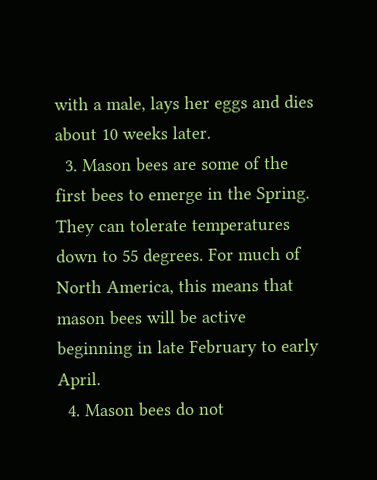with a male, lays her eggs and dies about 10 weeks later.
  3. Mason bees are some of the first bees to emerge in the Spring. They can tolerate temperatures down to 55 degrees. For much of North America, this means that mason bees will be active beginning in late February to early April.
  4. Mason bees do not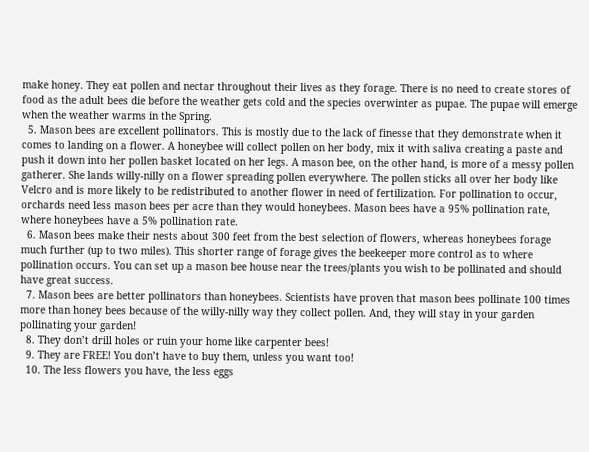make honey. They eat pollen and nectar throughout their lives as they forage. There is no need to create stores of food as the adult bees die before the weather gets cold and the species overwinter as pupae. The pupae will emerge when the weather warms in the Spring.
  5. Mason bees are excellent pollinators. This is mostly due to the lack of finesse that they demonstrate when it comes to landing on a flower. A honeybee will collect pollen on her body, mix it with saliva creating a paste and push it down into her pollen basket located on her legs. A mason bee, on the other hand, is more of a messy pollen gatherer. She lands willy-nilly on a flower spreading pollen everywhere. The pollen sticks all over her body like Velcro and is more likely to be redistributed to another flower in need of fertilization. For pollination to occur, orchards need less mason bees per acre than they would honeybees. Mason bees have a 95% pollination rate, where honeybees have a 5% pollination rate.
  6. Mason bees make their nests about 300 feet from the best selection of flowers, whereas honeybees forage much further (up to two miles). This shorter range of forage gives the beekeeper more control as to where pollination occurs. You can set up a mason bee house near the trees/plants you wish to be pollinated and should have great success.
  7. Mason bees are better pollinators than honeybees. Scientists have proven that mason bees pollinate 100 times more than honey bees because of the willy-nilly way they collect pollen. And, they will stay in your garden pollinating your garden!
  8. They don’t drill holes or ruin your home like carpenter bees!
  9. They are FREE! You don’t have to buy them, unless you want too!
  10. The less flowers you have, the less eggs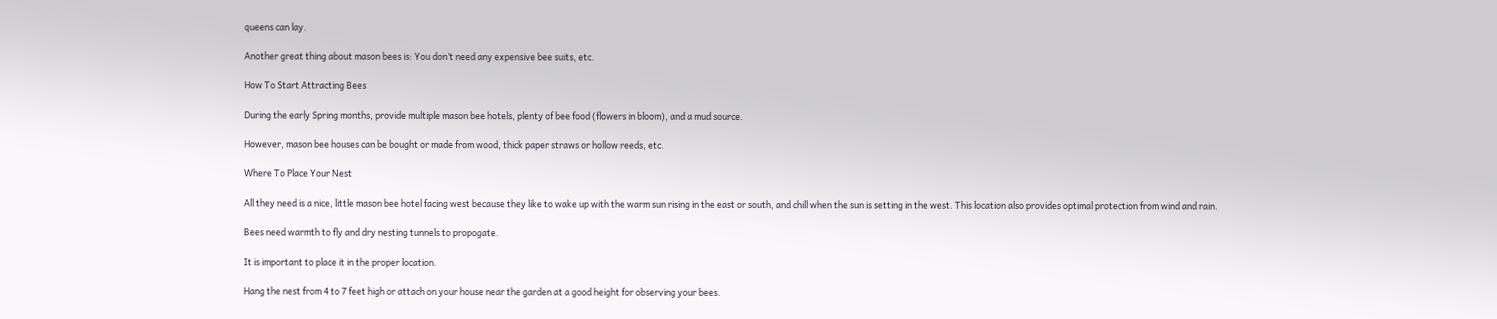queens can lay.

Another great thing about mason bees is: You don’t need any expensive bee suits, etc.

How To Start Attracting Bees

During the early Spring months, provide multiple mason bee hotels, plenty of bee food (flowers in bloom), and a mud source.

However, mason bee houses can be bought or made from wood, thick paper straws or hollow reeds, etc.

Where To Place Your Nest

All they need is a nice, little mason bee hotel facing west because they like to wake up with the warm sun rising in the east or south, and chill when the sun is setting in the west. This location also provides optimal protection from wind and rain.

Bees need warmth to fly and dry nesting tunnels to propogate.

It is important to place it in the proper location.

Hang the nest from 4 to 7 feet high or attach on your house near the garden at a good height for observing your bees.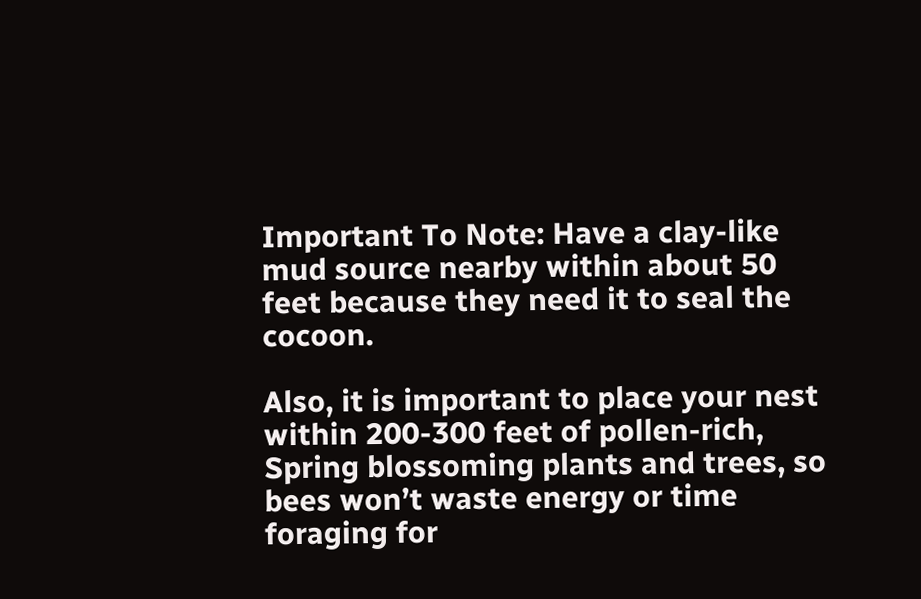Important To Note: Have a clay-like mud source nearby within about 50 feet because they need it to seal the cocoon.

Also, it is important to place your nest within 200-300 feet of pollen-rich, Spring blossoming plants and trees, so bees won’t waste energy or time foraging for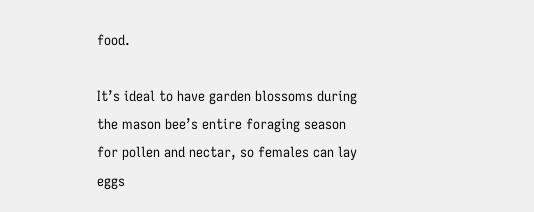food.

It’s ideal to have garden blossoms during the mason bee’s entire foraging season for pollen and nectar, so females can lay eggs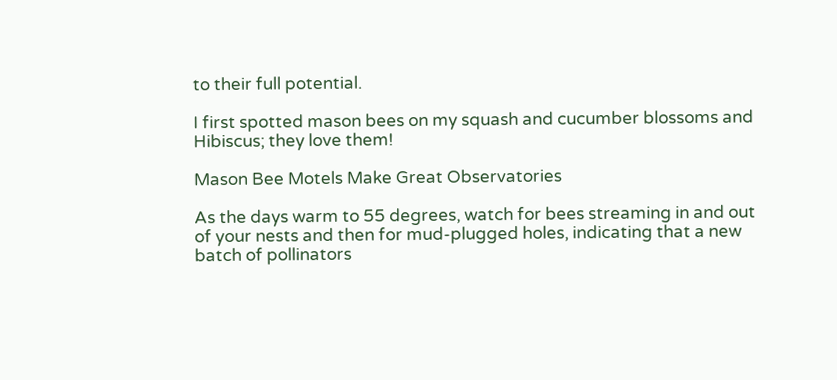to their full potential.

I first spotted mason bees on my squash and cucumber blossoms and Hibiscus; they love them!

Mason Bee Motels Make Great Observatories

As the days warm to 55 degrees, watch for bees streaming in and out of your nests and then for mud-plugged holes, indicating that a new batch of pollinators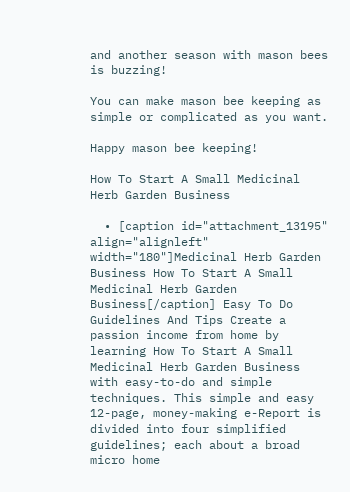and another season with mason bees is buzzing!

You can make mason bee keeping as simple or complicated as you want.

Happy mason bee keeping!

How To Start A Small Medicinal Herb Garden Business

  • [caption id="attachment_13195" align="alignleft" width="180"]Medicinal Herb Garden Business How To Start A Small Medicinal Herb Garden Business[/caption] Easy To Do Guidelines And Tips Create a passion income from home by learning How To Start A Small Medicinal Herb Garden Business with easy-to-do and simple techniques. This simple and easy 12-page, money-making e-Report is divided into four simplified guidelines; each about a broad micro home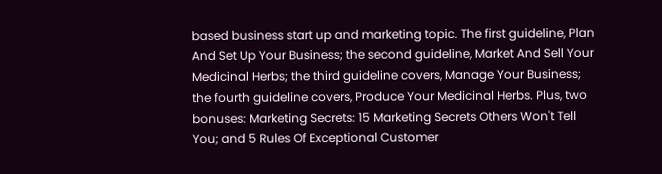based business start up and marketing topic. The first guideline, Plan And Set Up Your Business; the second guideline, Market And Sell Your Medicinal Herbs; the third guideline covers, Manage Your Business; the fourth guideline covers, Produce Your Medicinal Herbs. Plus, two bonuses: Marketing Secrets: 15 Marketing Secrets Others Won't Tell You; and 5 Rules Of Exceptional Customer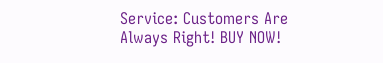Service: Customers Are Always Right! BUY NOW!